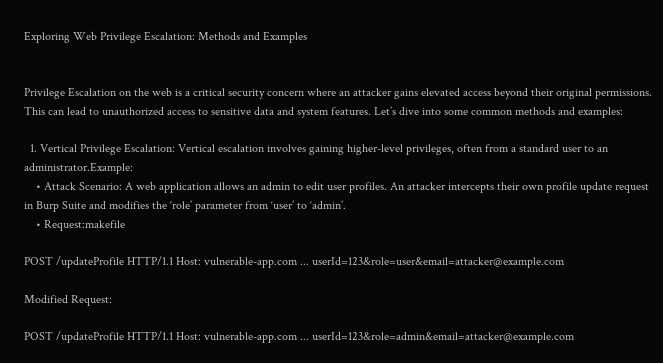Exploring Web Privilege Escalation: Methods and Examples


Privilege Escalation on the web is a critical security concern where an attacker gains elevated access beyond their original permissions. This can lead to unauthorized access to sensitive data and system features. Let’s dive into some common methods and examples:

  1. Vertical Privilege Escalation: Vertical escalation involves gaining higher-level privileges, often from a standard user to an administrator.Example:
    • Attack Scenario: A web application allows an admin to edit user profiles. An attacker intercepts their own profile update request in Burp Suite and modifies the ‘role’ parameter from ‘user’ to ‘admin’.
    • Request:makefile

POST /updateProfile HTTP/1.1 Host: vulnerable-app.com ... userId=123&role=user&email=attacker@example.com

Modified Request:

POST /updateProfile HTTP/1.1 Host: vulnerable-app.com ... userId=123&role=admin&email=attacker@example.com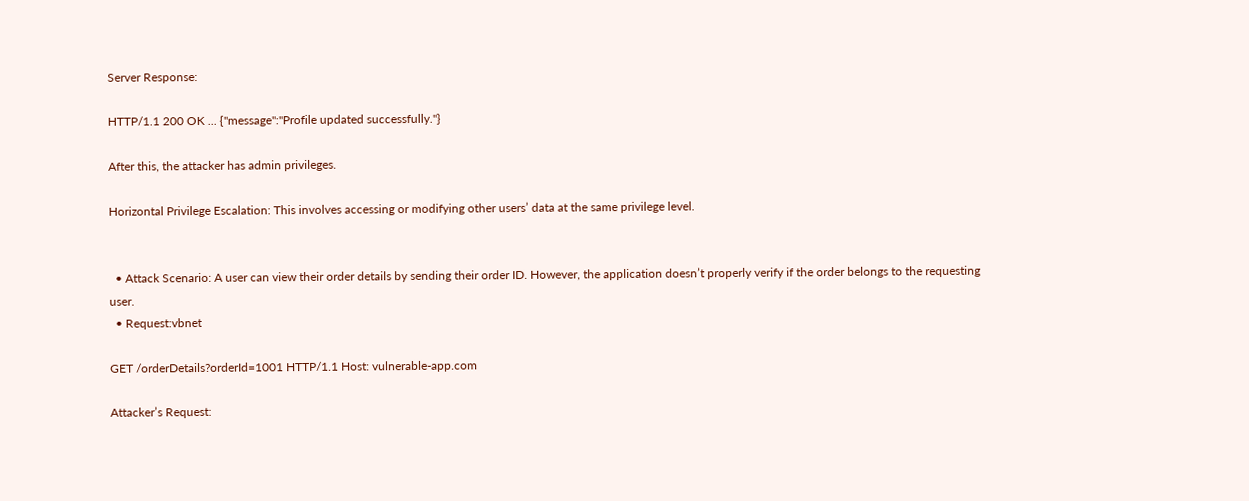Server Response:

HTTP/1.1 200 OK ... {"message":"Profile updated successfully."}

After this, the attacker has admin privileges.

Horizontal Privilege Escalation: This involves accessing or modifying other users’ data at the same privilege level.


  • Attack Scenario: A user can view their order details by sending their order ID. However, the application doesn’t properly verify if the order belongs to the requesting user.
  • Request:vbnet

GET /orderDetails?orderId=1001 HTTP/1.1 Host: vulnerable-app.com

Attacker’s Request: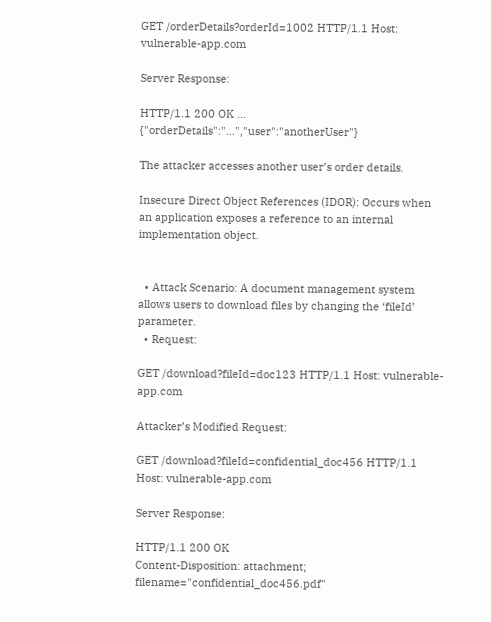GET /orderDetails?orderId=1002 HTTP/1.1 Host: vulnerable-app.com

Server Response:

HTTP/1.1 200 OK ... {"orderDetails":"...","user":"anotherUser"}

The attacker accesses another user’s order details.

Insecure Direct Object References (IDOR): Occurs when an application exposes a reference to an internal implementation object.


  • Attack Scenario: A document management system allows users to download files by changing the ‘fileId’ parameter.
  • Request:

GET /download?fileId=doc123 HTTP/1.1 Host: vulnerable-app.com

Attacker’s Modified Request:

GET /download?fileId=confidential_doc456 HTTP/1.1 Host: vulnerable-app.com

Server Response:

HTTP/1.1 200 OK
Content-Disposition: attachment; filename="confidential_doc456.pdf"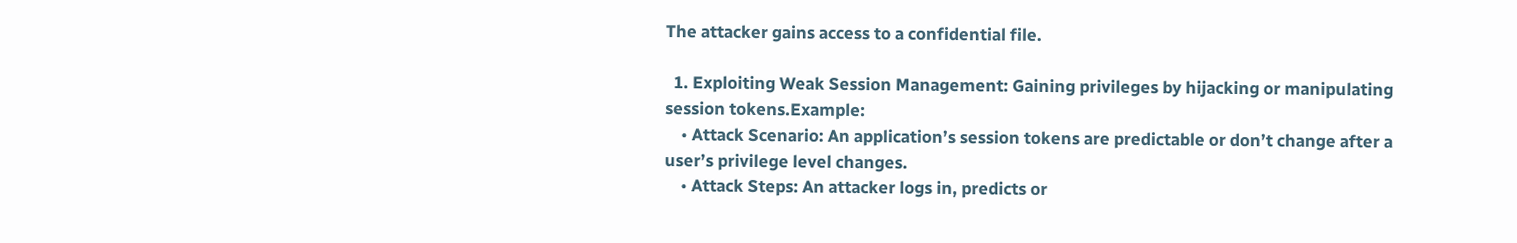The attacker gains access to a confidential file.

  1. Exploiting Weak Session Management: Gaining privileges by hijacking or manipulating session tokens.Example:
    • Attack Scenario: An application’s session tokens are predictable or don’t change after a user’s privilege level changes.
    • Attack Steps: An attacker logs in, predicts or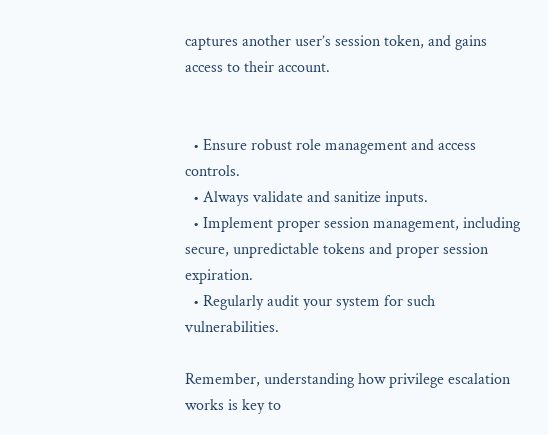captures another user’s session token, and gains access to their account.


  • Ensure robust role management and access controls.
  • Always validate and sanitize inputs.
  • Implement proper session management, including secure, unpredictable tokens and proper session expiration.
  • Regularly audit your system for such vulnerabilities.

Remember, understanding how privilege escalation works is key to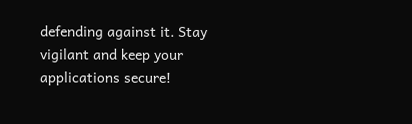defending against it. Stay vigilant and keep your applications secure!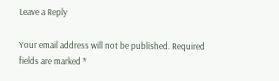Leave a Reply

Your email address will not be published. Required fields are marked *